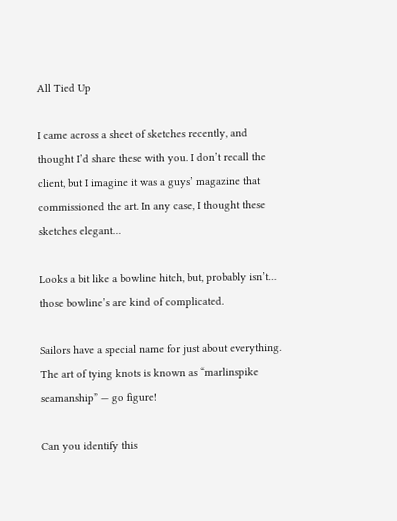All Tied Up

I came across a sheet of sketches recently, and thought I’d share these with you. I don’t recall the client, but I imagine it was a guys’ magazine that commissioned the art. In any case, I thought these sketches elegant…

Looks a bit like a bowline hitch, but, probably isn’t… those bowline’s are kind of complicated.

Sailors have a special name for just about everything. The art of tying knots is known as “marlinspike seamanship” — go figure!

Can you identify this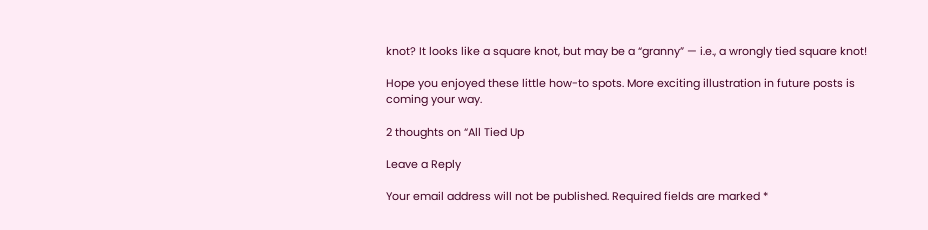knot? It looks like a square knot, but may be a “granny” — i.e., a wrongly tied square knot!

Hope you enjoyed these little how-to spots. More exciting illustration in future posts is coming your way.

2 thoughts on “All Tied Up

Leave a Reply

Your email address will not be published. Required fields are marked *